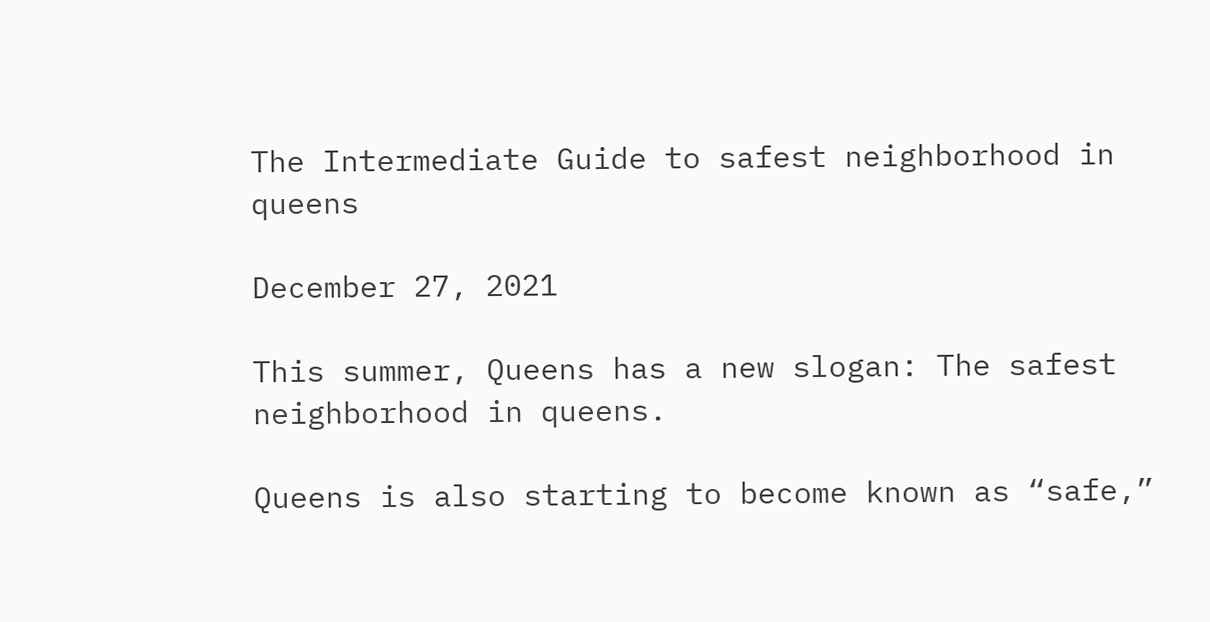The Intermediate Guide to safest neighborhood in queens

December 27, 2021

This summer, Queens has a new slogan: The safest neighborhood in queens.

Queens is also starting to become known as “safe,”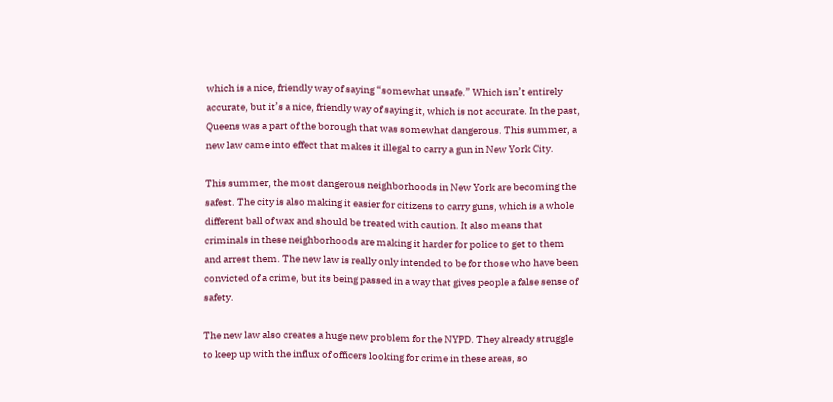which is a nice, friendly way of saying “somewhat unsafe.” Which isn’t entirely accurate, but it’s a nice, friendly way of saying it, which is not accurate. In the past, Queens was a part of the borough that was somewhat dangerous. This summer, a new law came into effect that makes it illegal to carry a gun in New York City.

This summer, the most dangerous neighborhoods in New York are becoming the safest. The city is also making it easier for citizens to carry guns, which is a whole different ball of wax and should be treated with caution. It also means that criminals in these neighborhoods are making it harder for police to get to them and arrest them. The new law is really only intended to be for those who have been convicted of a crime, but its being passed in a way that gives people a false sense of safety.

The new law also creates a huge new problem for the NYPD. They already struggle to keep up with the influx of officers looking for crime in these areas, so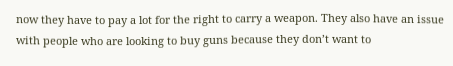now they have to pay a lot for the right to carry a weapon. They also have an issue with people who are looking to buy guns because they don’t want to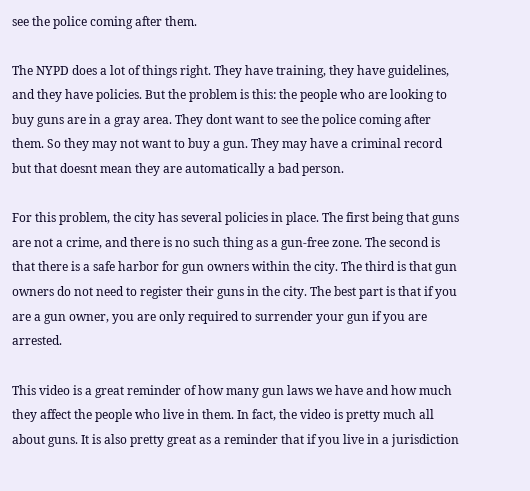see the police coming after them.

The NYPD does a lot of things right. They have training, they have guidelines, and they have policies. But the problem is this: the people who are looking to buy guns are in a gray area. They dont want to see the police coming after them. So they may not want to buy a gun. They may have a criminal record but that doesnt mean they are automatically a bad person.

For this problem, the city has several policies in place. The first being that guns are not a crime, and there is no such thing as a gun-free zone. The second is that there is a safe harbor for gun owners within the city. The third is that gun owners do not need to register their guns in the city. The best part is that if you are a gun owner, you are only required to surrender your gun if you are arrested.

This video is a great reminder of how many gun laws we have and how much they affect the people who live in them. In fact, the video is pretty much all about guns. It is also pretty great as a reminder that if you live in a jurisdiction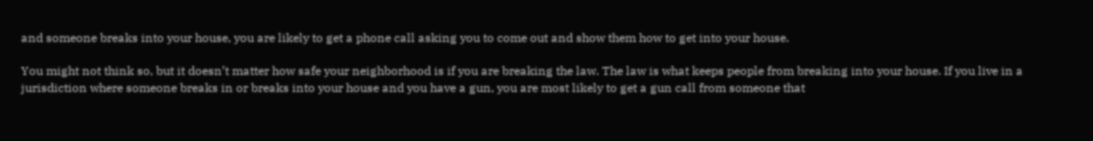and someone breaks into your house, you are likely to get a phone call asking you to come out and show them how to get into your house.

You might not think so, but it doesn’t matter how safe your neighborhood is if you are breaking the law. The law is what keeps people from breaking into your house. If you live in a jurisdiction where someone breaks in or breaks into your house and you have a gun, you are most likely to get a gun call from someone that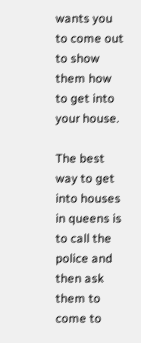wants you to come out to show them how to get into your house.

The best way to get into houses in queens is to call the police and then ask them to come to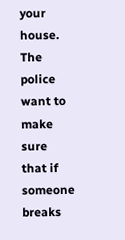your house. The police want to make sure that if someone breaks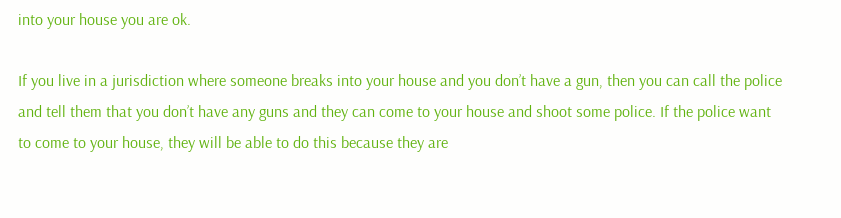into your house you are ok.

If you live in a jurisdiction where someone breaks into your house and you don’t have a gun, then you can call the police and tell them that you don’t have any guns and they can come to your house and shoot some police. If the police want to come to your house, they will be able to do this because they are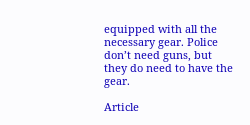equipped with all the necessary gear. Police don’t need guns, but they do need to have the gear.

Article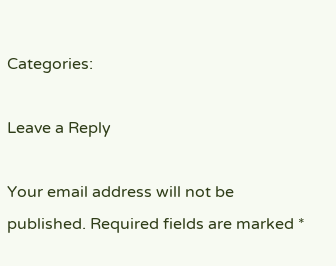Categories:

Leave a Reply

Your email address will not be published. Required fields are marked *